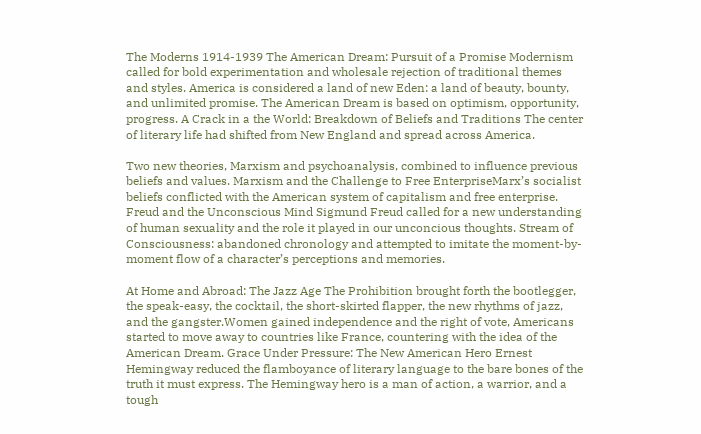The Moderns 1914-1939 The American Dream: Pursuit of a Promise Modernism called for bold experimentation and wholesale rejection of traditional themes and styles. America is considered a land of new Eden: a land of beauty, bounty, and unlimited promise. The American Dream is based on optimism, opportunity, progress. A Crack in a the World: Breakdown of Beliefs and Traditions The center of literary life had shifted from New England and spread across America.

Two new theories, Marxism and psychoanalysis, combined to influence previous beliefs and values. Marxism and the Challenge to Free EnterpriseMarx’s socialist beliefs conflicted with the American system of capitalism and free enterprise. Freud and the Unconscious Mind Sigmund Freud called for a new understanding of human sexuality and the role it played in our unconcious thoughts. Stream of Consciousness: abandoned chronology and attempted to imitate the moment-by-moment flow of a character’s perceptions and memories.

At Home and Abroad: The Jazz Age The Prohibition brought forth the bootlegger, the speak-easy, the cocktail, the short-skirted flapper, the new rhythms of jazz, and the gangster.Women gained independence and the right of vote, Americans started to move away to countries like France, countering with the idea of the American Dream. Grace Under Pressure: The New American Hero Ernest Hemingway reduced the flamboyance of literary language to the bare bones of the truth it must express. The Hemingway hero is a man of action, a warrior, and a tough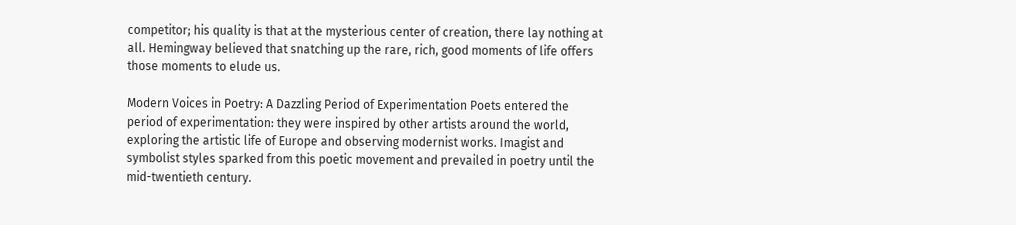competitor; his quality is that at the mysterious center of creation, there lay nothing at all. Hemingway believed that snatching up the rare, rich, good moments of life offers those moments to elude us.

Modern Voices in Poetry: A Dazzling Period of Experimentation Poets entered the period of experimentation: they were inspired by other artists around the world, exploring the artistic life of Europe and observing modernist works. Imagist and symbolist styles sparked from this poetic movement and prevailed in poetry until the mid-twentieth century.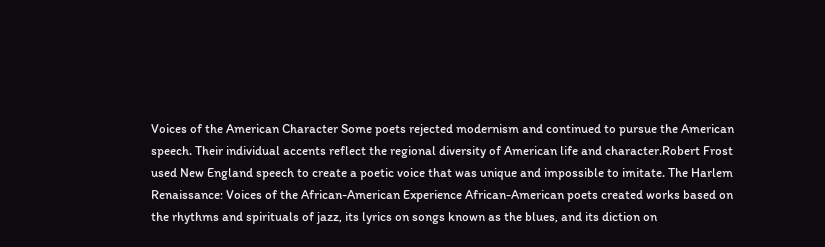Voices of the American Character Some poets rejected modernism and continued to pursue the American speech. Their individual accents reflect the regional diversity of American life and character.Robert Frost used New England speech to create a poetic voice that was unique and impossible to imitate. The Harlem Renaissance: Voices of the African-American Experience African-American poets created works based on the rhythms and spirituals of jazz, its lyrics on songs known as the blues, and its diction on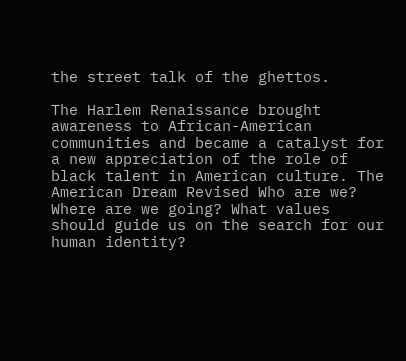the street talk of the ghettos.

The Harlem Renaissance brought awareness to African-American communities and became a catalyst for a new appreciation of the role of black talent in American culture. The American Dream Revised Who are we? Where are we going? What values should guide us on the search for our human identity?